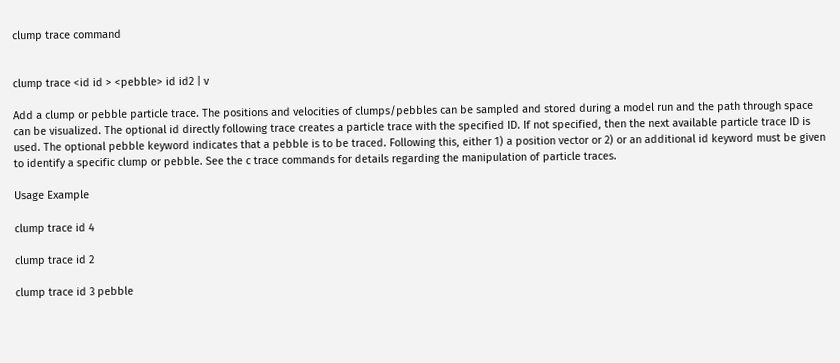clump trace command


clump trace <id id > <pebble> id id2 | v

Add a clump or pebble particle trace. The positions and velocities of clumps/pebbles can be sampled and stored during a model run and the path through space can be visualized. The optional id directly following trace creates a particle trace with the specified ID. If not specified, then the next available particle trace ID is used. The optional pebble keyword indicates that a pebble is to be traced. Following this, either 1) a position vector or 2) or an additional id keyword must be given to identify a specific clump or pebble. See the c trace commands for details regarding the manipulation of particle traces.

Usage Example

clump trace id 4

clump trace id 2

clump trace id 3 pebble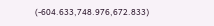(-604.633,748.976,672.833)